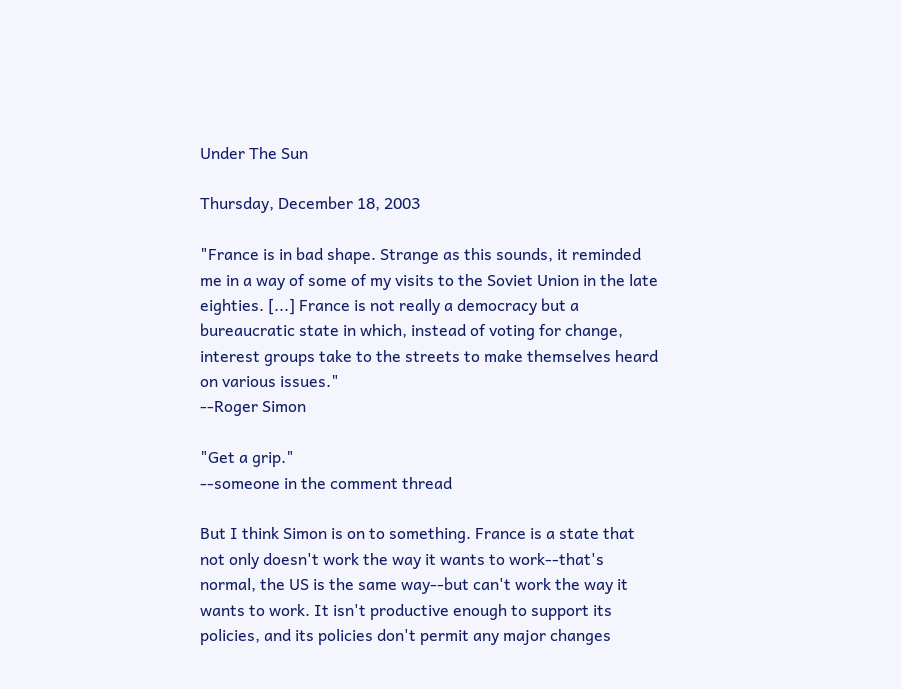Under The Sun

Thursday, December 18, 2003

"France is in bad shape. Strange as this sounds, it reminded me in a way of some of my visits to the Soviet Union in the late eighties. [...] France is not really a democracy but a bureaucratic state in which, instead of voting for change, interest groups take to the streets to make themselves heard on various issues."
--Roger Simon

"Get a grip."
--someone in the comment thread

But I think Simon is on to something. France is a state that not only doesn't work the way it wants to work--that's normal, the US is the same way--but can't work the way it wants to work. It isn't productive enough to support its policies, and its policies don't permit any major changes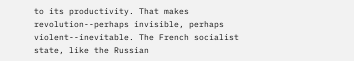to its productivity. That makes revolution--perhaps invisible, perhaps violent--inevitable. The French socialist state, like the Russian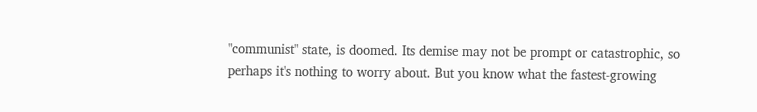"communist" state, is doomed. Its demise may not be prompt or catastrophic, so perhaps it's nothing to worry about. But you know what the fastest-growing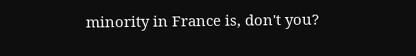minority in France is, don't you?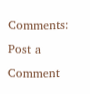Comments: Post a Comment